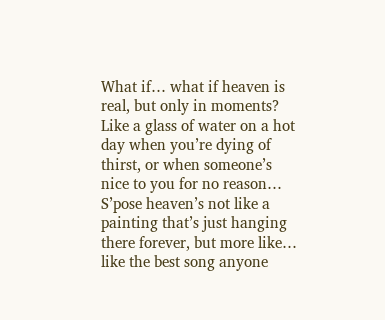What if… what if heaven is real, but only in moments? Like a glass of water on a hot day when you’re dying of thirst, or when someone’s nice to you for no reason… S’pose heaven’s not like a painting that’s just hanging there forever, but more like… like the best song anyone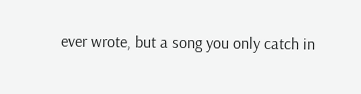ever wrote, but a song you only catch in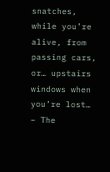snatches, while you’re alive, from passing cars, or… upstairs windows when you’re lost… – The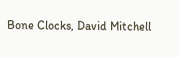Bone Clocks, David Mitchell